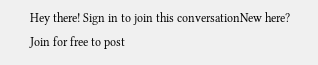Hey there! Sign in to join this conversationNew here? Join for free to post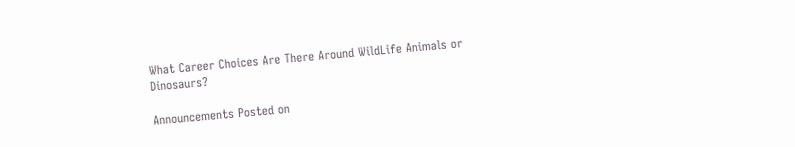What Career Choices Are There Around WildLife Animals or Dinosaurs?

Announcements Posted on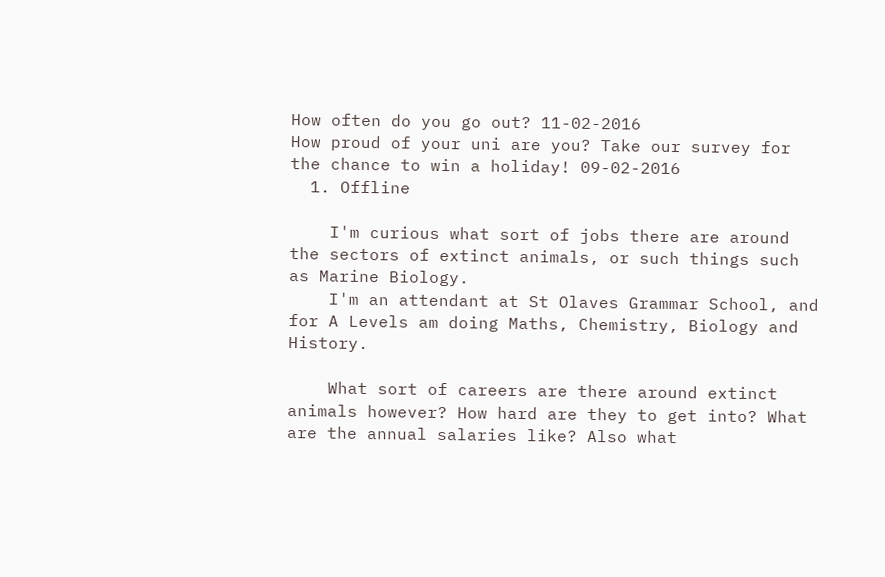How often do you go out? 11-02-2016
How proud of your uni are you? Take our survey for the chance to win a holiday! 09-02-2016
  1. Offline

    I'm curious what sort of jobs there are around the sectors of extinct animals, or such things such as Marine Biology.
    I'm an attendant at St Olaves Grammar School, and for A Levels am doing Maths, Chemistry, Biology and History.

    What sort of careers are there around extinct animals however? How hard are they to get into? What are the annual salaries like? Also what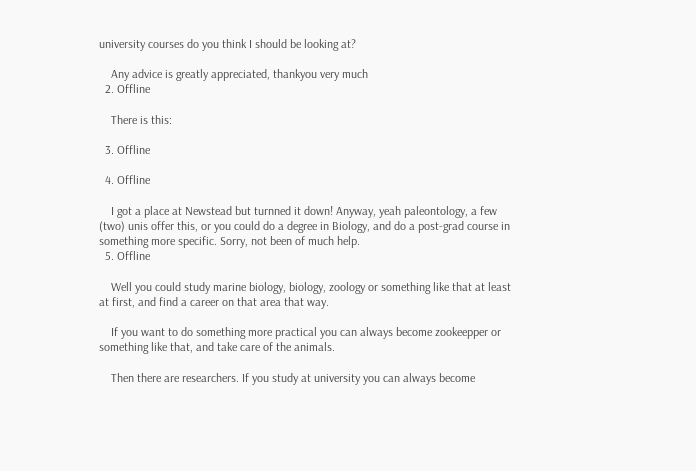university courses do you think I should be looking at?

    Any advice is greatly appreciated, thankyou very much
  2. Offline

    There is this:

  3. Offline

  4. Offline

    I got a place at Newstead but turnned it down! Anyway, yeah paleontology, a few (two) unis offer this, or you could do a degree in Biology, and do a post-grad course in something more specific. Sorry, not been of much help.
  5. Offline

    Well you could study marine biology, biology, zoology or something like that at least at first, and find a career on that area that way.

    If you want to do something more practical you can always become zookeepper or something like that, and take care of the animals.

    Then there are researchers. If you study at university you can always become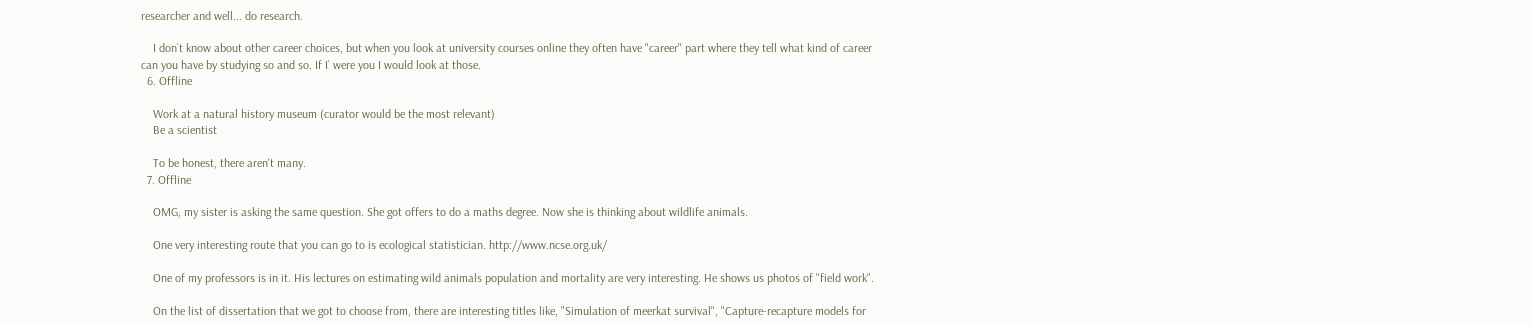researcher and well... do research.

    I don`t know about other career choices, but when you look at university courses online they often have "career" part where they tell what kind of career can you have by studying so and so. If I` were you I would look at those.
  6. Offline

    Work at a natural history museum (curator would be the most relevant)
    Be a scientist

    To be honest, there aren't many.
  7. Offline

    OMG, my sister is asking the same question. She got offers to do a maths degree. Now she is thinking about wildlife animals.

    One very interesting route that you can go to is ecological statistician. http://www.ncse.org.uk/

    One of my professors is in it. His lectures on estimating wild animals population and mortality are very interesting. He shows us photos of "field work".

    On the list of dissertation that we got to choose from, there are interesting titles like, "Simulation of meerkat survival", "Capture-recapture models for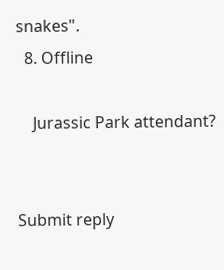snakes".
  8. Offline

    Jurassic Park attendant?


Submit reply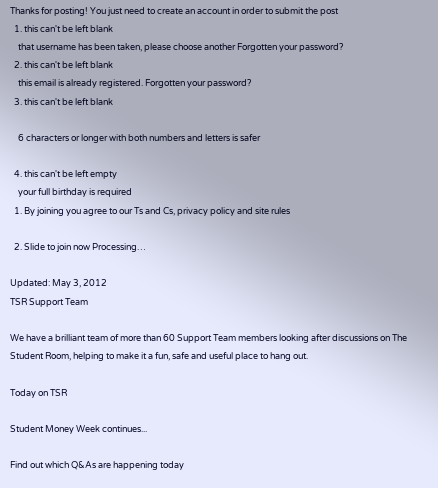Thanks for posting! You just need to create an account in order to submit the post
  1. this can't be left blank
    that username has been taken, please choose another Forgotten your password?
  2. this can't be left blank
    this email is already registered. Forgotten your password?
  3. this can't be left blank

    6 characters or longer with both numbers and letters is safer

  4. this can't be left empty
    your full birthday is required
  1. By joining you agree to our Ts and Cs, privacy policy and site rules

  2. Slide to join now Processing…

Updated: May 3, 2012
TSR Support Team

We have a brilliant team of more than 60 Support Team members looking after discussions on The Student Room, helping to make it a fun, safe and useful place to hang out.

Today on TSR

Student Money Week continues...

Find out which Q&As are happening today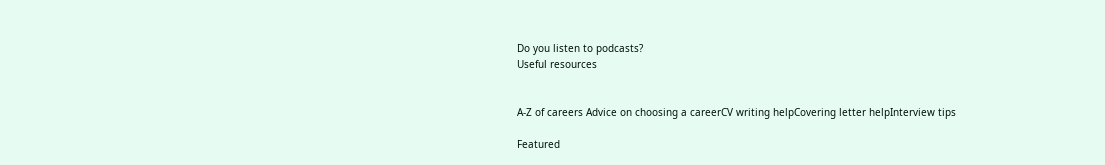Do you listen to podcasts?
Useful resources


A-Z of careers Advice on choosing a careerCV writing helpCovering letter helpInterview tips

Featured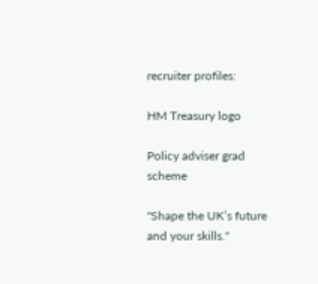recruiter profiles:

HM Treasury logo

Policy adviser grad scheme

"Shape the UK’s future and your skills."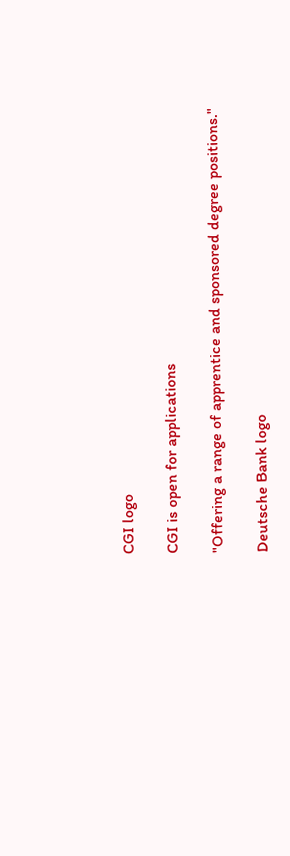CGI logo

CGI is open for applications

"Offering a range of apprentice and sponsored degree positions."

Deutsche Bank logo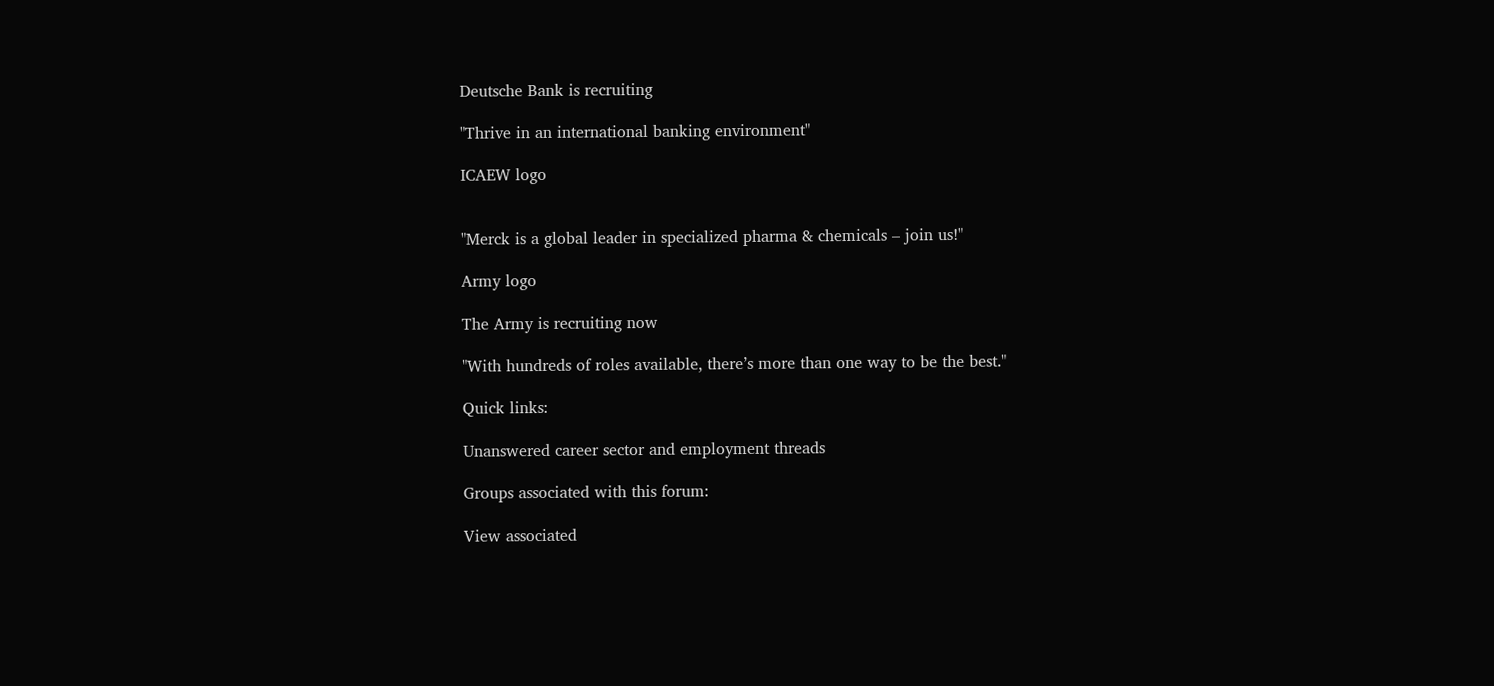Deutsche Bank is recruiting

"Thrive in an international banking environment"

ICAEW logo


"Merck is a global leader in specialized pharma & chemicals – join us!"

Army logo

The Army is recruiting now

"With hundreds of roles available, there’s more than one way to be the best."

Quick links:

Unanswered career sector and employment threads

Groups associated with this forum:

View associated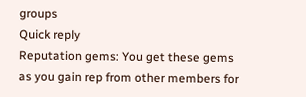groups
Quick reply
Reputation gems: You get these gems as you gain rep from other members for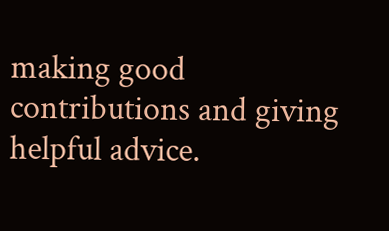making good contributions and giving helpful advice.